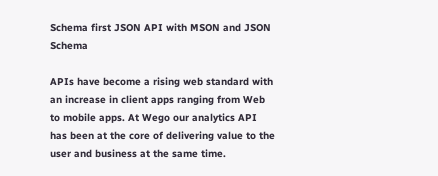Schema first JSON API with MSON and JSON Schema

APIs have become a rising web standard with an increase in client apps ranging from Web to mobile apps. At Wego our analytics API has been at the core of delivering value to the user and business at the same time.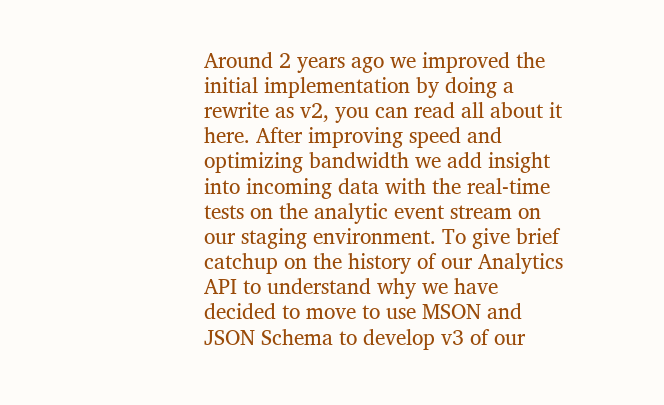Around 2 years ago we improved the initial implementation by doing a rewrite as v2, you can read all about it here. After improving speed and optimizing bandwidth we add insight into incoming data with the real-time tests on the analytic event stream on our staging environment. To give brief catchup on the history of our Analytics API to understand why we have decided to move to use MSON and JSON Schema to develop v3 of our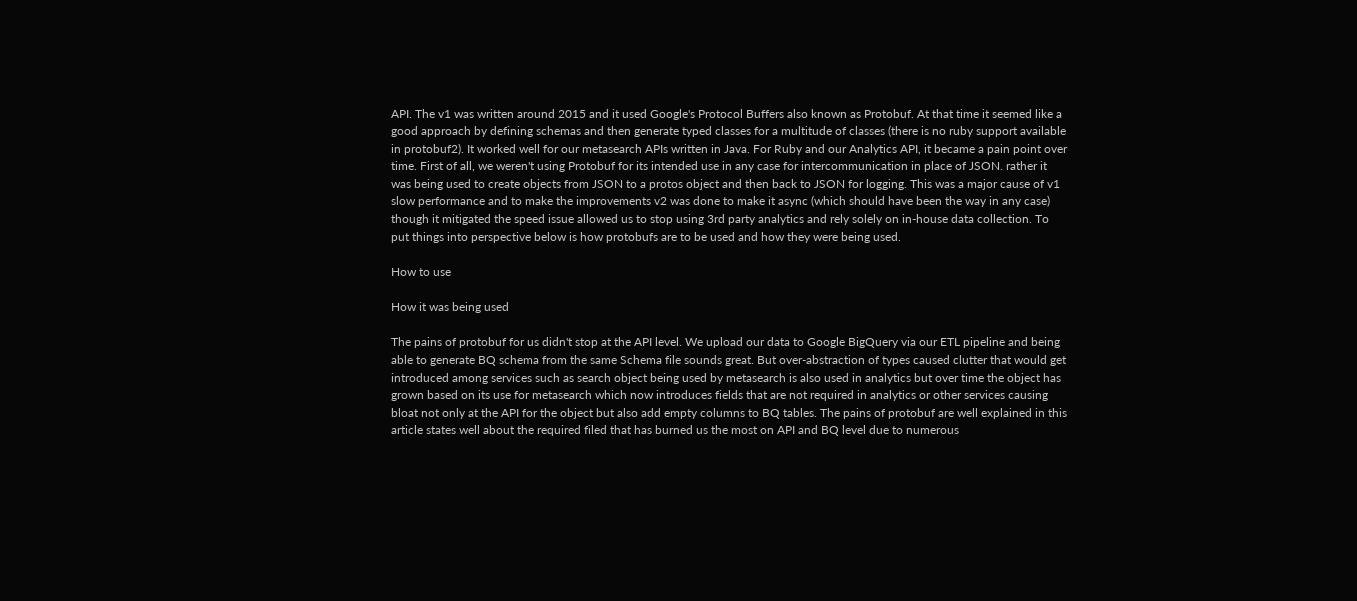API. The v1 was written around 2015 and it used Google's Protocol Buffers also known as Protobuf. At that time it seemed like a good approach by defining schemas and then generate typed classes for a multitude of classes (there is no ruby support available in protobuf2). It worked well for our metasearch APIs written in Java. For Ruby and our Analytics API, it became a pain point over time. First of all, we weren't using Protobuf for its intended use in any case for intercommunication in place of JSON. rather it was being used to create objects from JSON to a protos object and then back to JSON for logging. This was a major cause of v1 slow performance and to make the improvements v2 was done to make it async (which should have been the way in any case) though it mitigated the speed issue allowed us to stop using 3rd party analytics and rely solely on in-house data collection. To put things into perspective below is how protobufs are to be used and how they were being used.

How to use

How it was being used

The pains of protobuf for us didn't stop at the API level. We upload our data to Google BigQuery via our ETL pipeline and being able to generate BQ schema from the same Schema file sounds great. But over-abstraction of types caused clutter that would get introduced among services such as search object being used by metasearch is also used in analytics but over time the object has grown based on its use for metasearch which now introduces fields that are not required in analytics or other services causing bloat not only at the API for the object but also add empty columns to BQ tables. The pains of protobuf are well explained in this article states well about the required filed that has burned us the most on API and BQ level due to numerous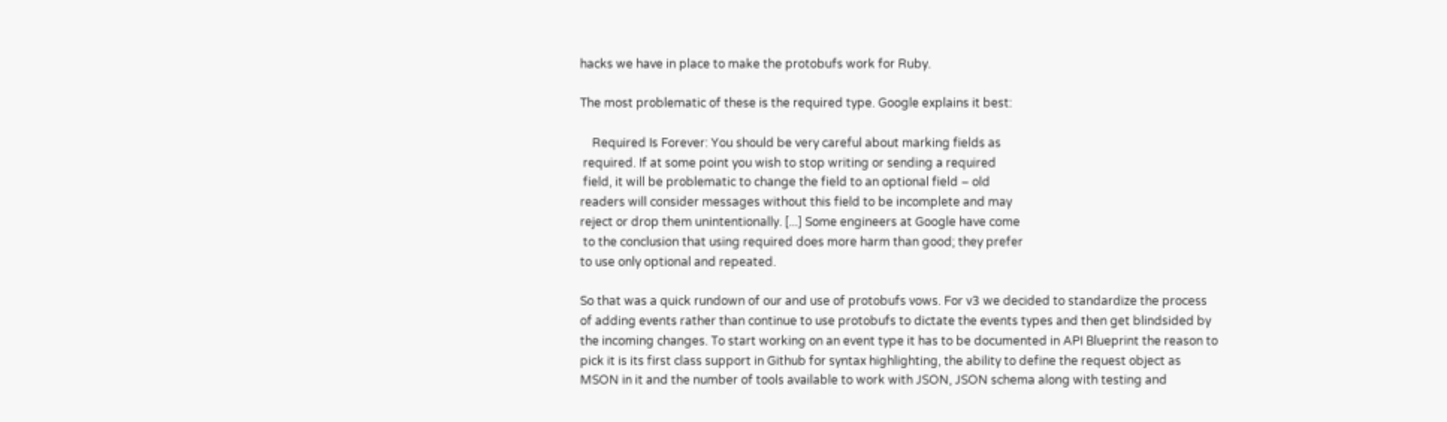hacks we have in place to make the protobufs work for Ruby.

The most problematic of these is the required type. Google explains it best:

    Required Is Forever: You should be very careful about marking fields as
 required. If at some point you wish to stop writing or sending a required
 field, it will be problematic to change the field to an optional field – old
readers will consider messages without this field to be incomplete and may
reject or drop them unintentionally. [...] Some engineers at Google have come
 to the conclusion that using required does more harm than good; they prefer
to use only optional and repeated.

So that was a quick rundown of our and use of protobufs vows. For v3 we decided to standardize the process of adding events rather than continue to use protobufs to dictate the events types and then get blindsided by the incoming changes. To start working on an event type it has to be documented in API Blueprint the reason to pick it is its first class support in Github for syntax highlighting, the ability to define the request object as MSON in it and the number of tools available to work with JSON, JSON schema along with testing and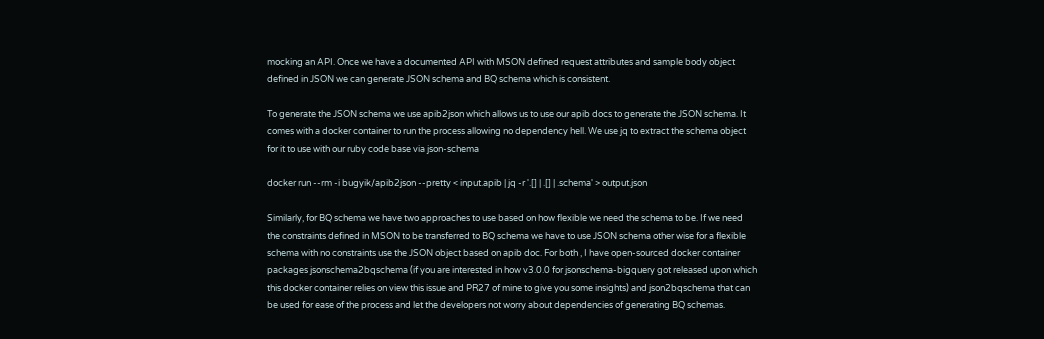mocking an API. Once we have a documented API with MSON defined request attributes and sample body object defined in JSON we can generate JSON schema and BQ schema which is consistent.

To generate the JSON schema we use apib2json which allows us to use our apib docs to generate the JSON schema. It comes with a docker container to run the process allowing no dependency hell. We use jq to extract the schema object for it to use with our ruby code base via json-schema

docker run --rm -i bugyik/apib2json --pretty < input.apib | jq -r '.[] | .[] | .schema' > output.json

Similarly, for BQ schema we have two approaches to use based on how flexible we need the schema to be. If we need the constraints defined in MSON to be transferred to BQ schema we have to use JSON schema other wise for a flexible schema with no constraints use the JSON object based on apib doc. For both , I have open-sourced docker container packages jsonschema2bqschema (if you are interested in how v3.0.0 for jsonschema-bigquery got released upon which this docker container relies on view this issue and PR27 of mine to give you some insights) and json2bqschema that can be used for ease of the process and let the developers not worry about dependencies of generating BQ schemas.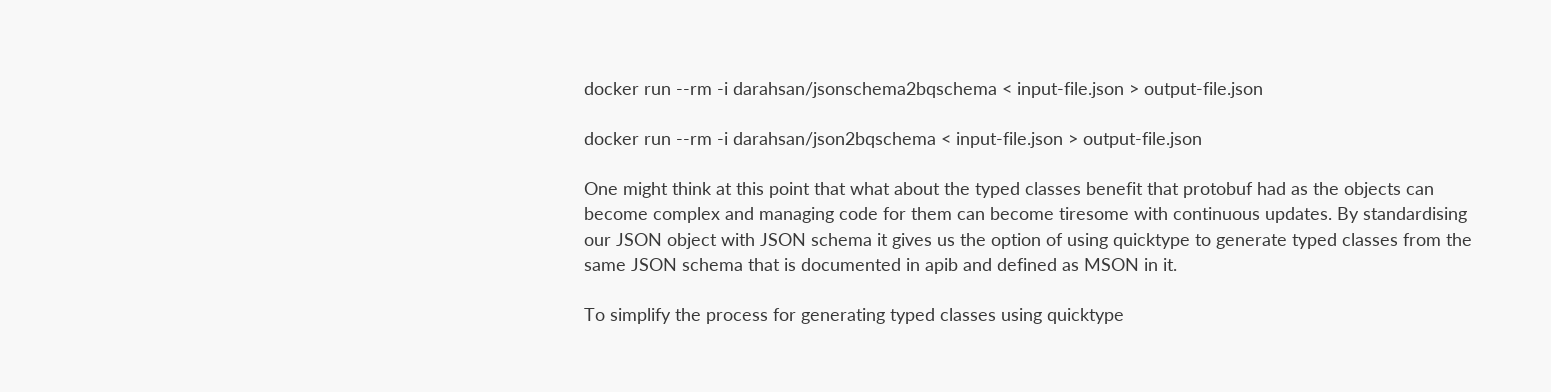docker run --rm -i darahsan/jsonschema2bqschema < input-file.json > output-file.json

docker run --rm -i darahsan/json2bqschema < input-file.json > output-file.json

One might think at this point that what about the typed classes benefit that protobuf had as the objects can become complex and managing code for them can become tiresome with continuous updates. By standardising our JSON object with JSON schema it gives us the option of using quicktype to generate typed classes from the same JSON schema that is documented in apib and defined as MSON in it.

To simplify the process for generating typed classes using quicktype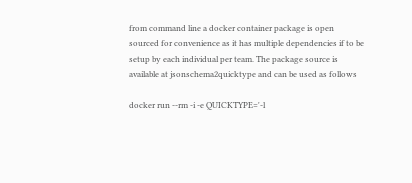from command line a docker container package is open sourced for convenience as it has multiple dependencies if to be setup by each individual per team. The package source is available at jsonschema2quicktype and can be used as follows

docker run --rm -i -e QUICKTYPE='-l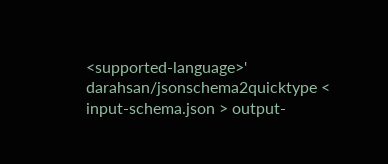<supported-language>' darahsan/jsonschema2quicktype < input-schema.json > output-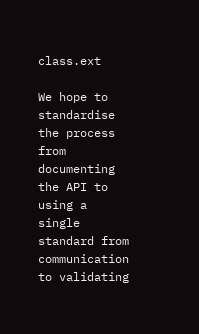class.ext

We hope to standardise the process from documenting the API to using a single standard from communication to validating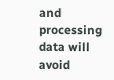and processing data will avoid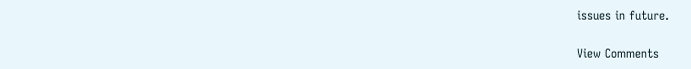issues in future.

View Comments